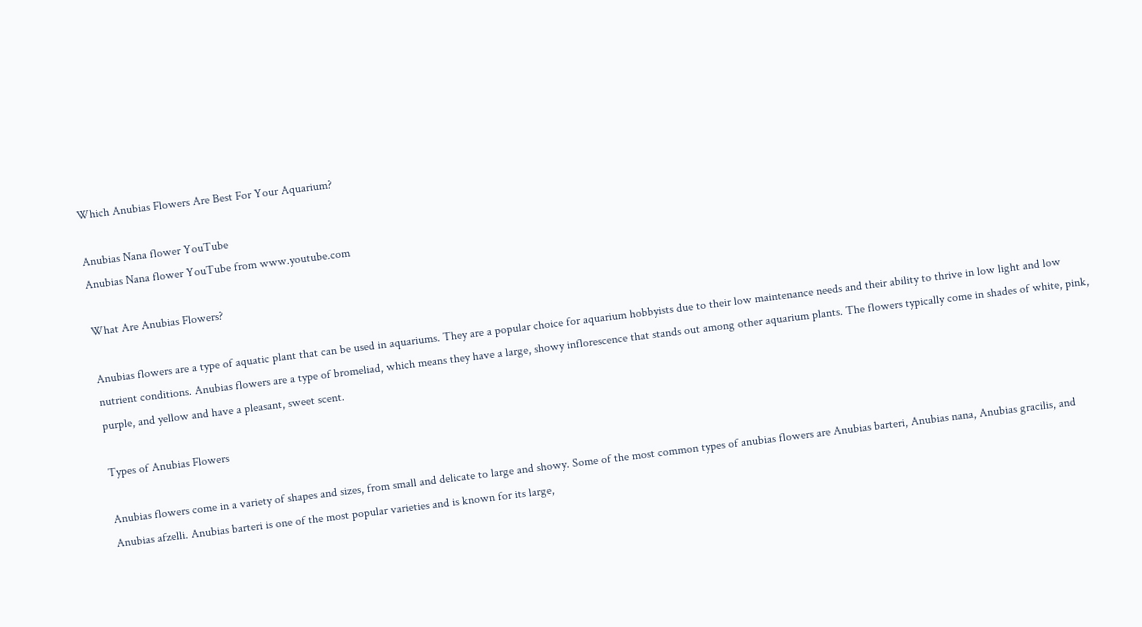Which Anubias Flowers Are Best For Your Aquarium?

Anubias Nana flower YouTube
Anubias Nana flower YouTube from www.youtube.com

What Are Anubias Flowers?

Anubias flowers are a type of aquatic plant that can be used in aquariums. They are a popular choice for aquarium hobbyists due to their low maintenance needs and their ability to thrive in low light and low nutrient conditions. Anubias flowers are a type of bromeliad, which means they have a large, showy inflorescence that stands out among other aquarium plants. The flowers typically come in shades of white, pink, purple, and yellow and have a pleasant, sweet scent.

Types of Anubias Flowers

Anubias flowers come in a variety of shapes and sizes, from small and delicate to large and showy. Some of the most common types of anubias flowers are Anubias barteri, Anubias nana, Anubias gracilis, and Anubias afzelli. Anubias barteri is one of the most popular varieties and is known for its large,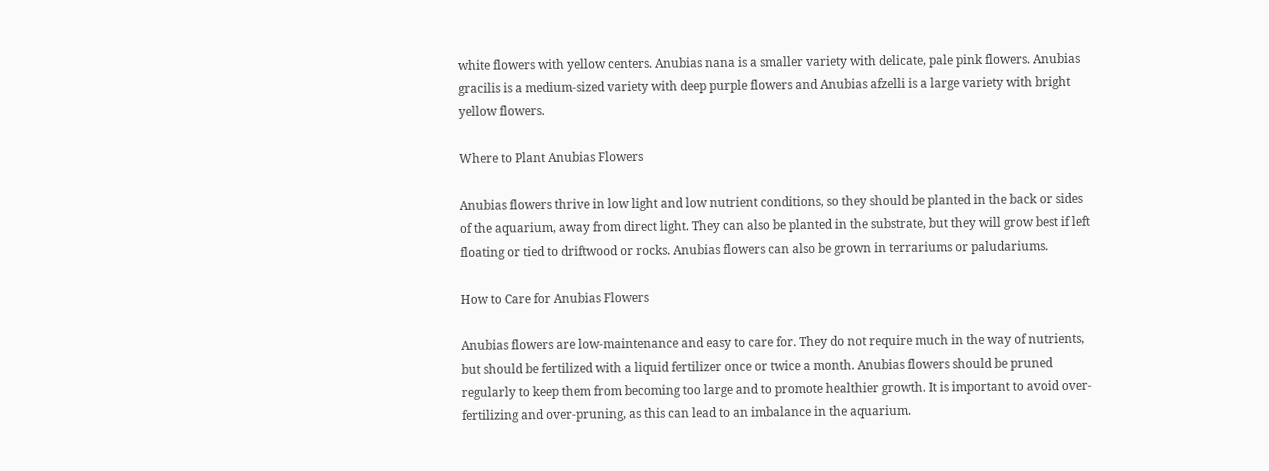white flowers with yellow centers. Anubias nana is a smaller variety with delicate, pale pink flowers. Anubias gracilis is a medium-sized variety with deep purple flowers and Anubias afzelli is a large variety with bright yellow flowers.

Where to Plant Anubias Flowers

Anubias flowers thrive in low light and low nutrient conditions, so they should be planted in the back or sides of the aquarium, away from direct light. They can also be planted in the substrate, but they will grow best if left floating or tied to driftwood or rocks. Anubias flowers can also be grown in terrariums or paludariums.

How to Care for Anubias Flowers

Anubias flowers are low-maintenance and easy to care for. They do not require much in the way of nutrients, but should be fertilized with a liquid fertilizer once or twice a month. Anubias flowers should be pruned regularly to keep them from becoming too large and to promote healthier growth. It is important to avoid over-fertilizing and over-pruning, as this can lead to an imbalance in the aquarium.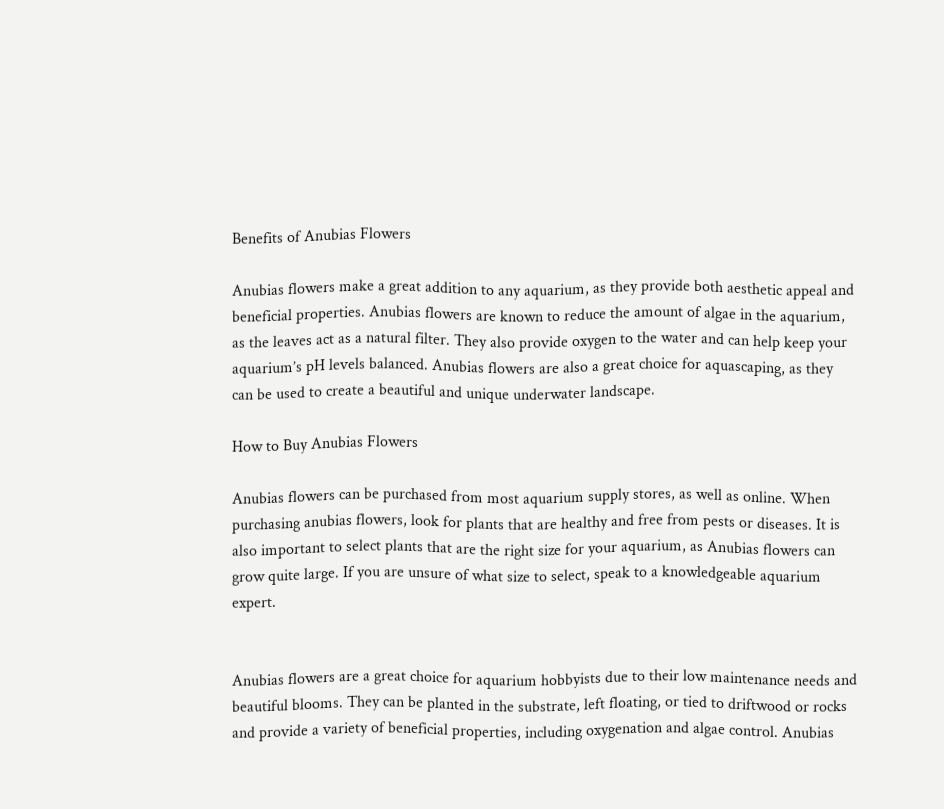Benefits of Anubias Flowers

Anubias flowers make a great addition to any aquarium, as they provide both aesthetic appeal and beneficial properties. Anubias flowers are known to reduce the amount of algae in the aquarium, as the leaves act as a natural filter. They also provide oxygen to the water and can help keep your aquarium’s pH levels balanced. Anubias flowers are also a great choice for aquascaping, as they can be used to create a beautiful and unique underwater landscape.

How to Buy Anubias Flowers

Anubias flowers can be purchased from most aquarium supply stores, as well as online. When purchasing anubias flowers, look for plants that are healthy and free from pests or diseases. It is also important to select plants that are the right size for your aquarium, as Anubias flowers can grow quite large. If you are unsure of what size to select, speak to a knowledgeable aquarium expert.


Anubias flowers are a great choice for aquarium hobbyists due to their low maintenance needs and beautiful blooms. They can be planted in the substrate, left floating, or tied to driftwood or rocks and provide a variety of beneficial properties, including oxygenation and algae control. Anubias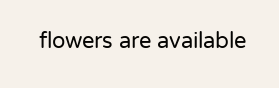flowers are available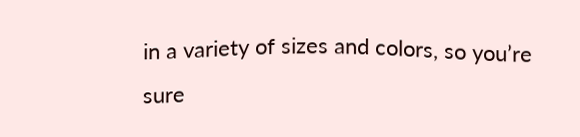in a variety of sizes and colors, so you’re sure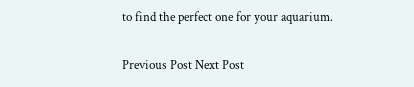to find the perfect one for your aquarium.

Previous Post Next Post